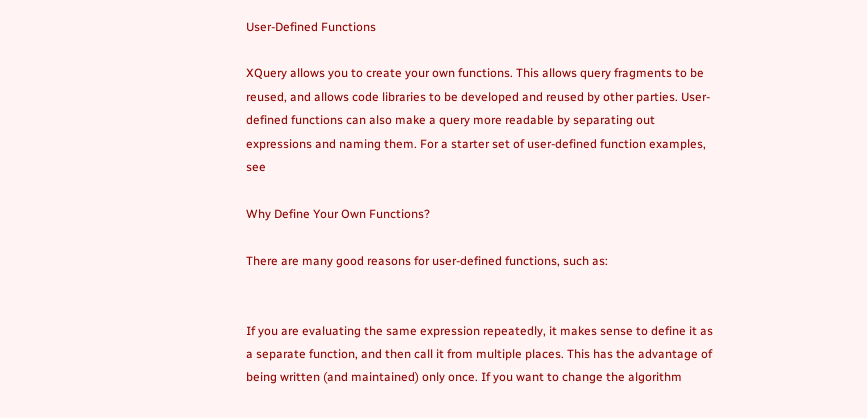User-Defined Functions

XQuery allows you to create your own functions. This allows query fragments to be reused, and allows code libraries to be developed and reused by other parties. User-defined functions can also make a query more readable by separating out expressions and naming them. For a starter set of user-defined function examples, see

Why Define Your Own Functions?

There are many good reasons for user-defined functions, such as:


If you are evaluating the same expression repeatedly, it makes sense to define it as a separate function, and then call it from multiple places. This has the advantage of being written (and maintained) only once. If you want to change the algorithm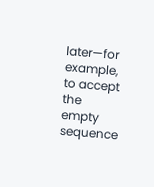later—for example, to accept the empty sequence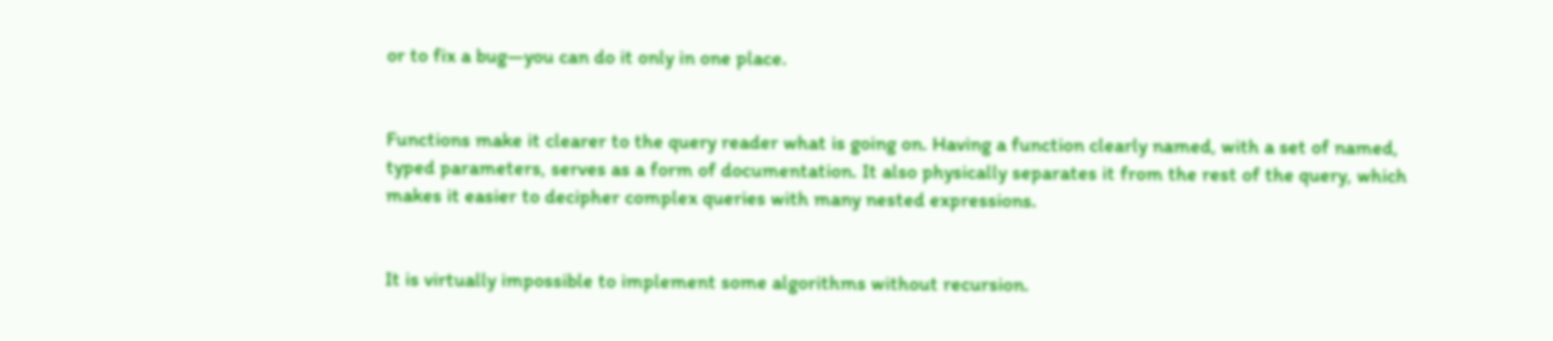or to fix a bug—you can do it only in one place.


Functions make it clearer to the query reader what is going on. Having a function clearly named, with a set of named, typed parameters, serves as a form of documentation. It also physically separates it from the rest of the query, which makes it easier to decipher complex queries with many nested expressions.


It is virtually impossible to implement some algorithms without recursion.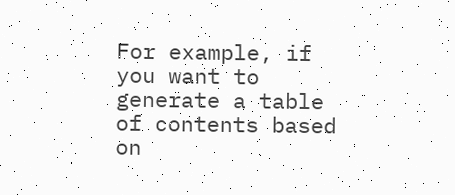For example, if you want to generate a table of contents based on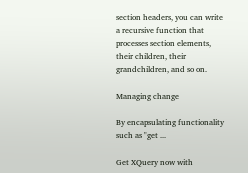section headers, you can write a recursive function that processes section elements, their children, their grandchildren, and so on.

Managing change

By encapsulating functionality such as "get ...

Get XQuery now with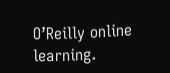O’Reilly online learning.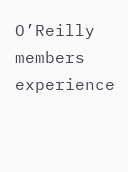O’Reilly members experience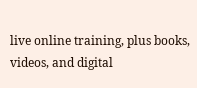live online training, plus books, videos, and digital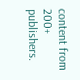content from 200+ publishers.